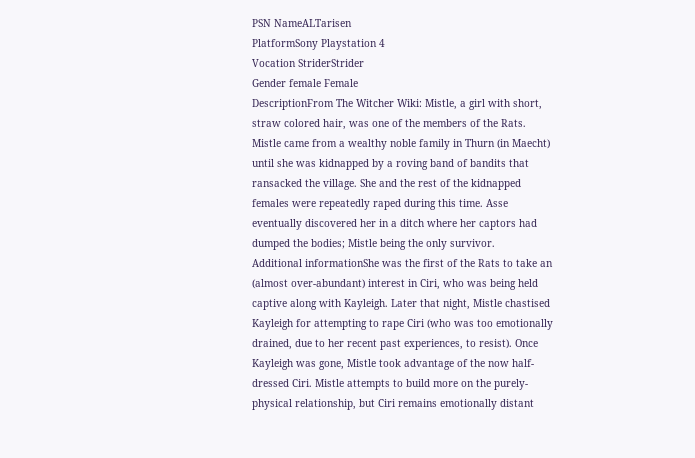PSN NameALTarisen
PlatformSony Playstation 4
Vocation StriderStrider
Gender female Female
DescriptionFrom The Witcher Wiki: Mistle, a girl with short, straw colored hair, was one of the members of the Rats. Mistle came from a wealthy noble family in Thurn (in Maecht) until she was kidnapped by a roving band of bandits that ransacked the village. She and the rest of the kidnapped females were repeatedly raped during this time. Asse eventually discovered her in a ditch where her captors had dumped the bodies; Mistle being the only survivor.
Additional informationShe was the first of the Rats to take an (almost over-abundant) interest in Ciri, who was being held captive along with Kayleigh. Later that night, Mistle chastised Kayleigh for attempting to rape Ciri (who was too emotionally drained, due to her recent past experiences, to resist). Once Kayleigh was gone, Mistle took advantage of the now half-dressed Ciri. Mistle attempts to build more on the purely-physical relationship, but Ciri remains emotionally distant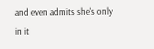and even admits she's only in it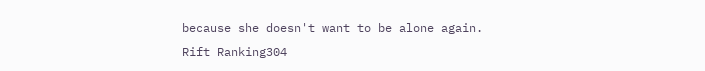because she doesn't want to be alone again.
Rift Ranking304